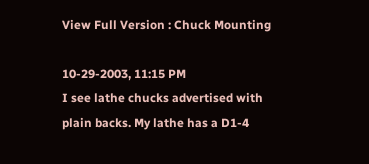View Full Version : Chuck Mounting

10-29-2003, 11:15 PM
I see lathe chucks advertised with plain backs. My lathe has a D1-4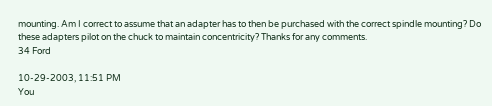mounting. Am I correct to assume that an adapter has to then be purchased with the correct spindle mounting? Do these adapters pilot on the chuck to maintain concentricity? Thanks for any comments.
34 Ford

10-29-2003, 11:51 PM
You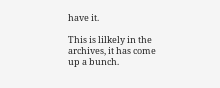have it.

This is lilkely in the archives, it has come up a bunch.